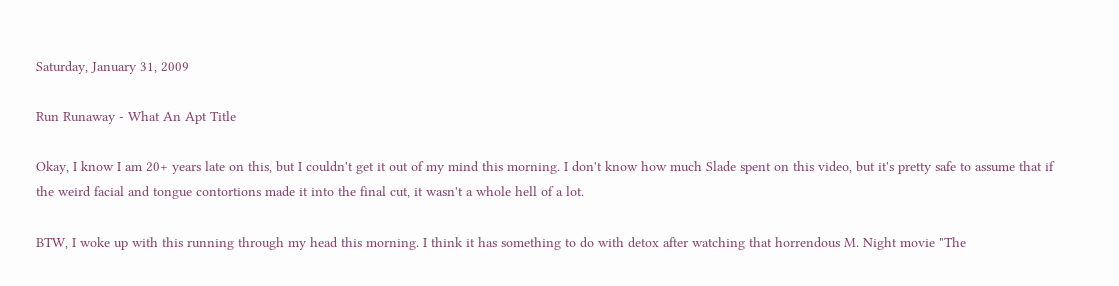Saturday, January 31, 2009

Run Runaway - What An Apt Title

Okay, I know I am 20+ years late on this, but I couldn't get it out of my mind this morning. I don't know how much Slade spent on this video, but it's pretty safe to assume that if the weird facial and tongue contortions made it into the final cut, it wasn't a whole hell of a lot.

BTW, I woke up with this running through my head this morning. I think it has something to do with detox after watching that horrendous M. Night movie "The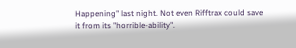Happening" last night. Not even Rifftrax could save it from its "horrible-ability".